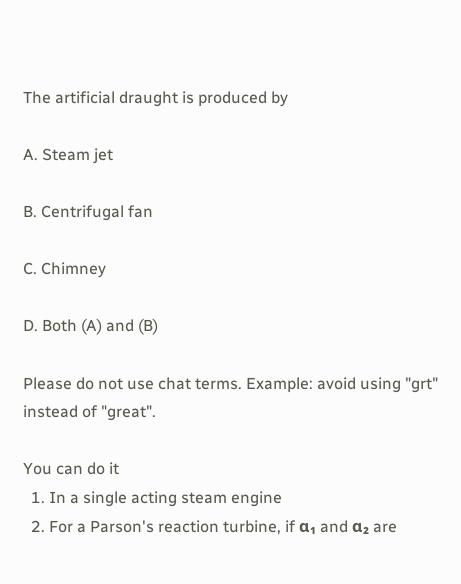The artificial draught is produced by

A. Steam jet

B. Centrifugal fan

C. Chimney

D. Both (A) and (B)

Please do not use chat terms. Example: avoid using "grt" instead of "great".

You can do it
  1. In a single acting steam engine
  2. For a Parson's reaction turbine, if α₁ and α₂ are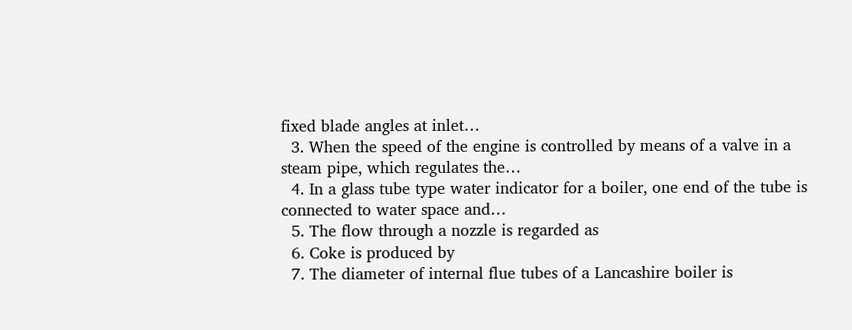fixed blade angles at inlet…
  3. When the speed of the engine is controlled by means of a valve in a steam pipe, which regulates the…
  4. In a glass tube type water indicator for a boiler, one end of the tube is connected to water space and…
  5. The flow through a nozzle is regarded as
  6. Coke is produced by
  7. The diameter of internal flue tubes of a Lancashire boiler is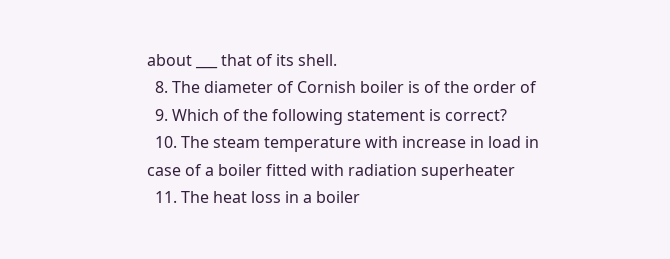about ___ that of its shell.
  8. The diameter of Cornish boiler is of the order of
  9. Which of the following statement is correct?
  10. The steam temperature with increase in load in case of a boiler fitted with radiation superheater
  11. The heat loss in a boiler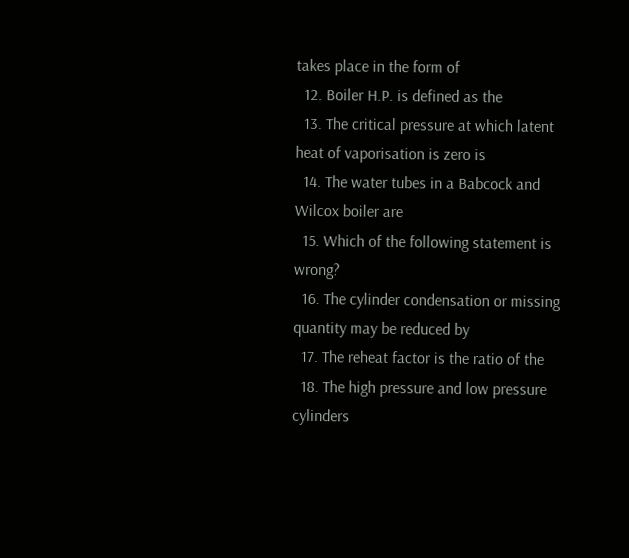takes place in the form of
  12. Boiler H.P. is defined as the
  13. The critical pressure at which latent heat of vaporisation is zero is
  14. The water tubes in a Babcock and Wilcox boiler are
  15. Which of the following statement is wrong?
  16. The cylinder condensation or missing quantity may be reduced by
  17. The reheat factor is the ratio of the
  18. The high pressure and low pressure cylinders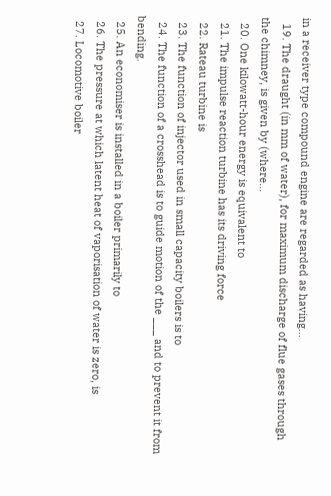in a receiver type compound engine are regarded as having…
  19. The draught (in mm of water), for maximum discharge of flue gases through the chimney, is given by (where…
  20. One kilowatt-hour energy is equivalent to
  21. The impulse reaction turbine has its driving force
  22. Rateau turbine is
  23. The function of injector used in small capacity boilers is to
  24. The function of a crosshead is to guide motion of the ___ and to prevent it from bending.
  25. An economiser is installed in a boiler primarily to
  26. The pressure at which latent heat of vaporisation of water is zero, is
  27. Locomotive boiler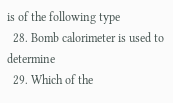is of the following type
  28. Bomb calorimeter is used to determine
  29. Which of the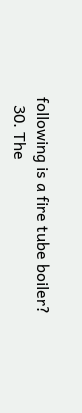following is a fire tube boiler?
  30. The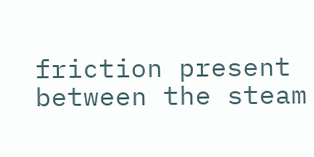friction present between the steam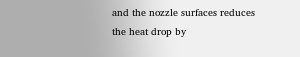and the nozzle surfaces reduces the heat drop by